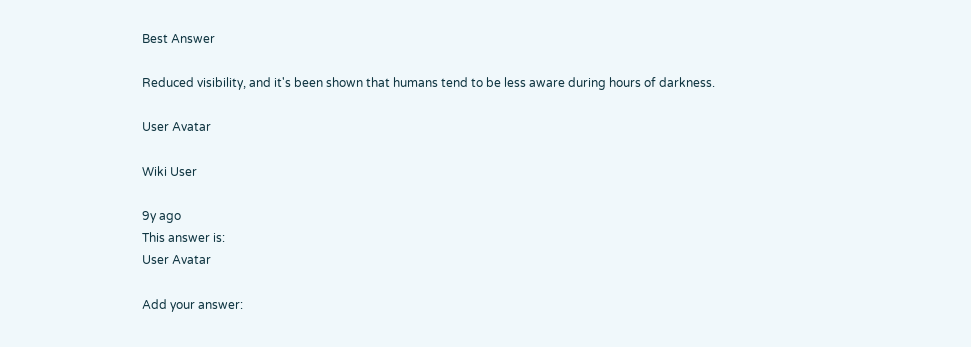Best Answer

Reduced visibility, and it's been shown that humans tend to be less aware during hours of darkness.

User Avatar

Wiki User

9y ago
This answer is:
User Avatar

Add your answer: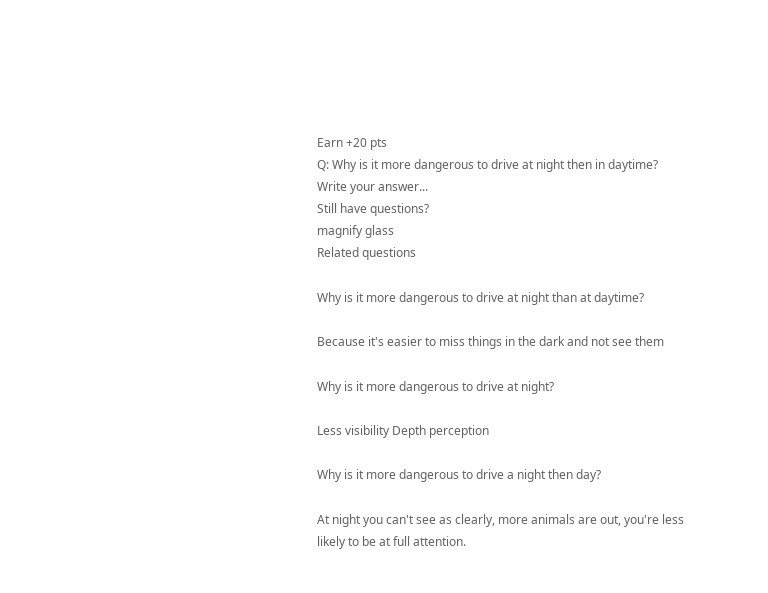Earn +20 pts
Q: Why is it more dangerous to drive at night then in daytime?
Write your answer...
Still have questions?
magnify glass
Related questions

Why is it more dangerous to drive at night than at daytime?

Because it's easier to miss things in the dark and not see them

Why is it more dangerous to drive at night?

Less visibility Depth perception

Why is it more dangerous to drive a night then day?

At night you can't see as clearly, more animals are out, you're less likely to be at full attention.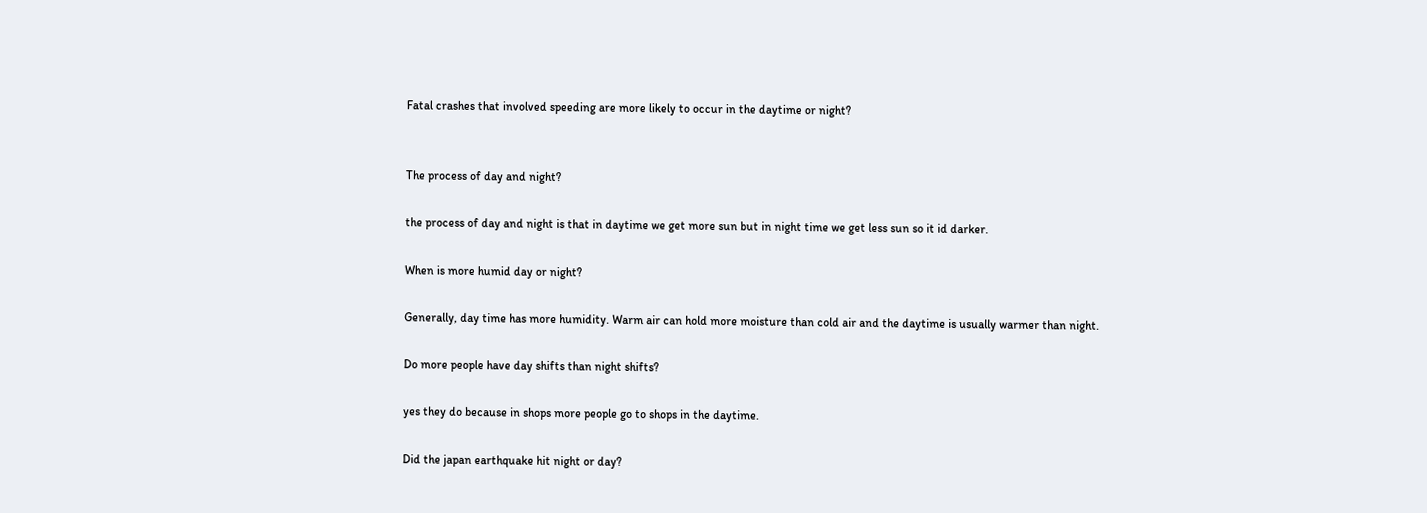Fatal crashes that involved speeding are more likely to occur in the daytime or night?


The process of day and night?

the process of day and night is that in daytime we get more sun but in night time we get less sun so it id darker.

When is more humid day or night?

Generally, day time has more humidity. Warm air can hold more moisture than cold air and the daytime is usually warmer than night.

Do more people have day shifts than night shifts?

yes they do because in shops more people go to shops in the daytime.

Did the japan earthquake hit night or day?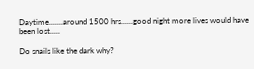Daytime.......around 1500 hrs......good night more lives would have been lost.....

Do snails like the dark why?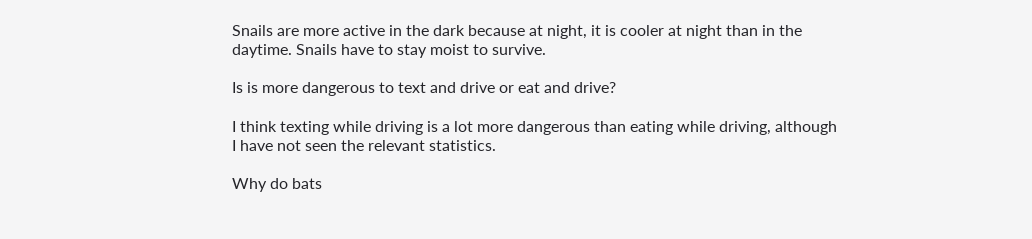Snails are more active in the dark because at night, it is cooler at night than in the daytime. Snails have to stay moist to survive.

Is is more dangerous to text and drive or eat and drive?

I think texting while driving is a lot more dangerous than eating while driving, although I have not seen the relevant statistics.

Why do bats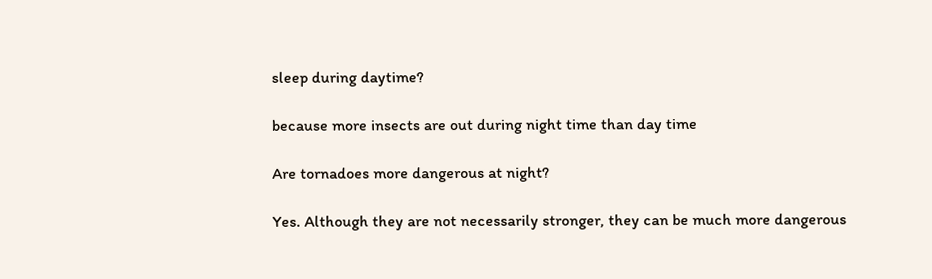sleep during daytime?

because more insects are out during night time than day time

Are tornadoes more dangerous at night?

Yes. Although they are not necessarily stronger, they can be much more dangerous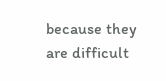because they are difficult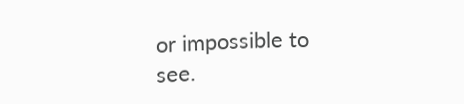or impossible to see.